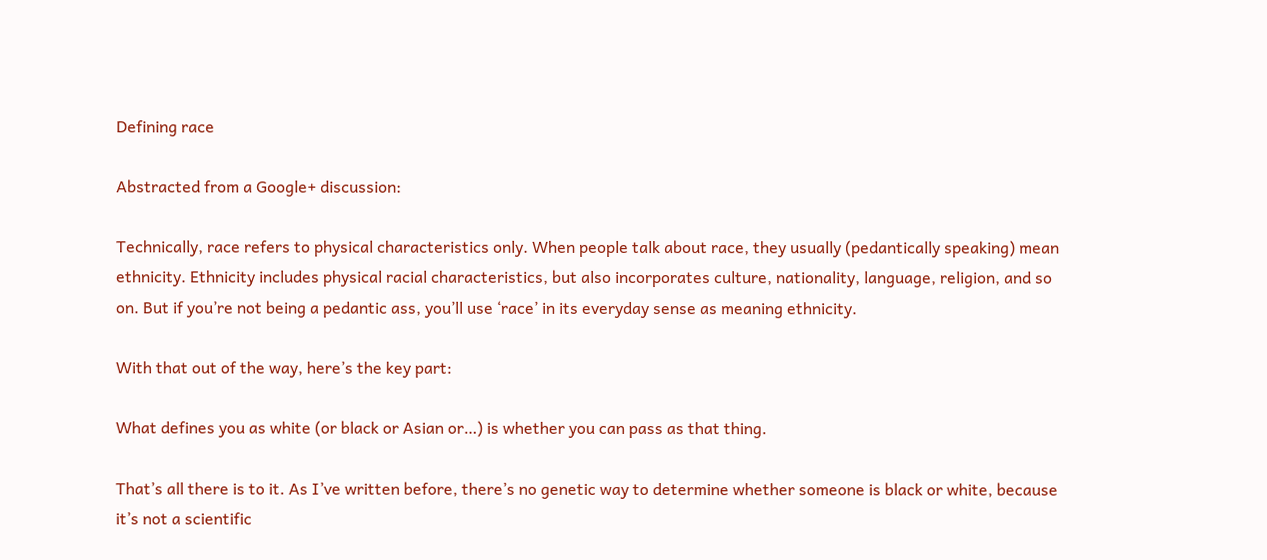Defining race

Abstracted from a Google+ discussion:

Technically, race refers to physical characteristics only. When people talk about race, they usually (pedantically speaking) mean ethnicity. Ethnicity includes physical racial characteristics, but also incorporates culture, nationality, language, religion, and so on. But if you’re not being a pedantic ass, you’ll use ‘race’ in its everyday sense as meaning ethnicity.

With that out of the way, here’s the key part:

What defines you as white (or black or Asian or…) is whether you can pass as that thing.

That’s all there is to it. As I’ve written before, there’s no genetic way to determine whether someone is black or white, because it’s not a scientific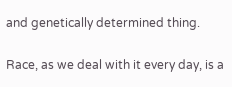and genetically determined thing.

Race, as we deal with it every day, is a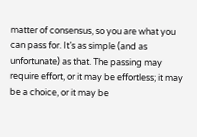matter of consensus, so you are what you can pass for. It’s as simple (and as unfortunate) as that. The passing may require effort, or it may be effortless; it may be a choice, or it may be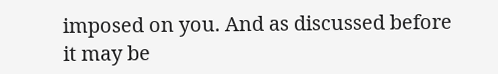imposed on you. And as discussed before it may be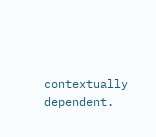contextually dependent.